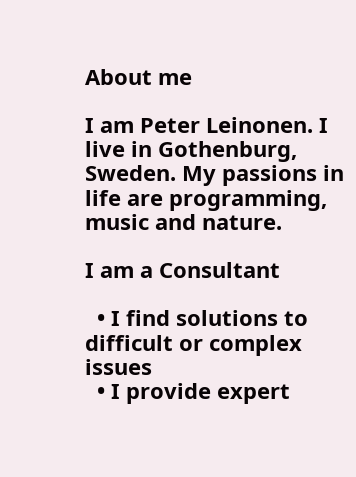About me

I am Peter Leinonen. I live in Gothenburg, Sweden. My passions in life are programming, music and nature.

I am a Consultant

  • I find solutions to difficult or complex issues
  • I provide expert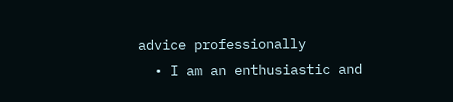advice professionally
  • I am an enthusiastic and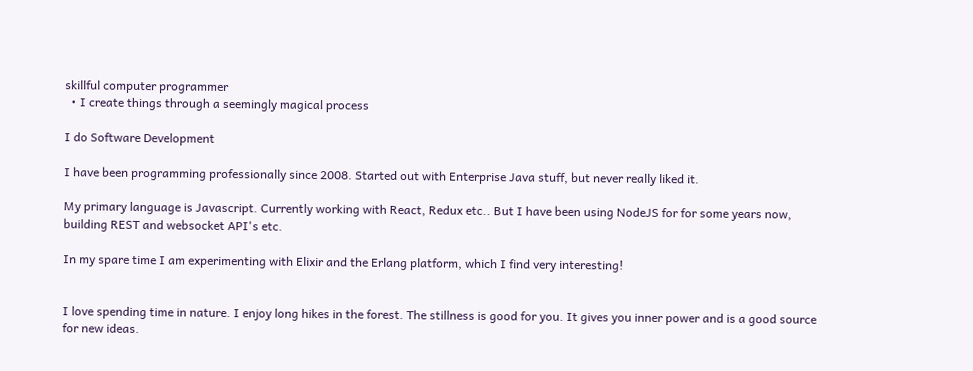skillful computer programmer
  • I create things through a seemingly magical process

I do Software Development

I have been programming professionally since 2008. Started out with Enterprise Java stuff, but never really liked it.

My primary language is Javascript. Currently working with React, Redux etc.. But I have been using NodeJS for for some years now, building REST and websocket API's etc.

In my spare time I am experimenting with Elixir and the Erlang platform, which I find very interesting!


I love spending time in nature. I enjoy long hikes in the forest. The stillness is good for you. It gives you inner power and is a good source for new ideas.